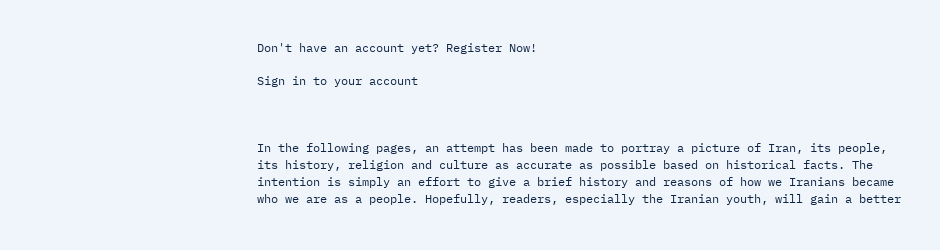Don't have an account yet? Register Now!

Sign in to your account



In the following pages, an attempt has been made to portray a picture of Iran, its people, its history, religion and culture as accurate as possible based on historical facts. The intention is simply an effort to give a brief history and reasons of how we Iranians became who we are as a people. Hopefully, readers, especially the Iranian youth, will gain a better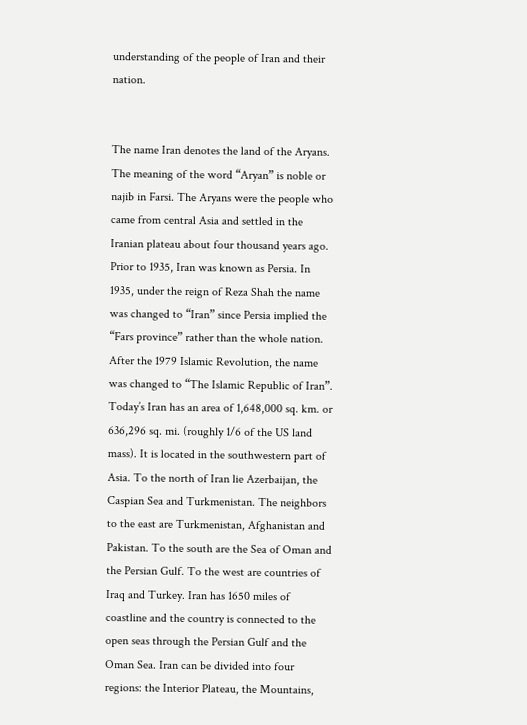understanding of the people of Iran and their nation.


The name Iran denotes the land of the Aryans. The meaning of the word “Aryan” is noble or najib in Farsi. The Aryans were the people who came from central Asia and settled in the Iranian plateau about four thousand years ago. Prior to 1935, Iran was known as Persia. In 1935, under the reign of Reza Shah the name was changed to “Iran” since Persia implied the “Fars province” rather than the whole nation. After the 1979 Islamic Revolution, the name was changed to “The Islamic Republic of Iran”. Today’s Iran has an area of 1,648,000 sq. km. or 636,296 sq. mi. (roughly 1/6 of the US land mass). It is located in the southwestern part of Asia. To the north of Iran lie Azerbaijan, the Caspian Sea and Turkmenistan. The neighbors to the east are Turkmenistan, Afghanistan and Pakistan. To the south are the Sea of Oman and the Persian Gulf. To the west are countries of Iraq and Turkey. Iran has 1650 miles of coastline and the country is connected to the open seas through the Persian Gulf and the Oman Sea. Iran can be divided into four regions: the Interior Plateau, the Mountains,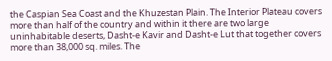the Caspian Sea Coast and the Khuzestan Plain. The Interior Plateau covers more than half of the country and within it there are two large uninhabitable deserts, Dasht-e Kavir and Dasht-e Lut that together covers more than 38,000 sq. miles. The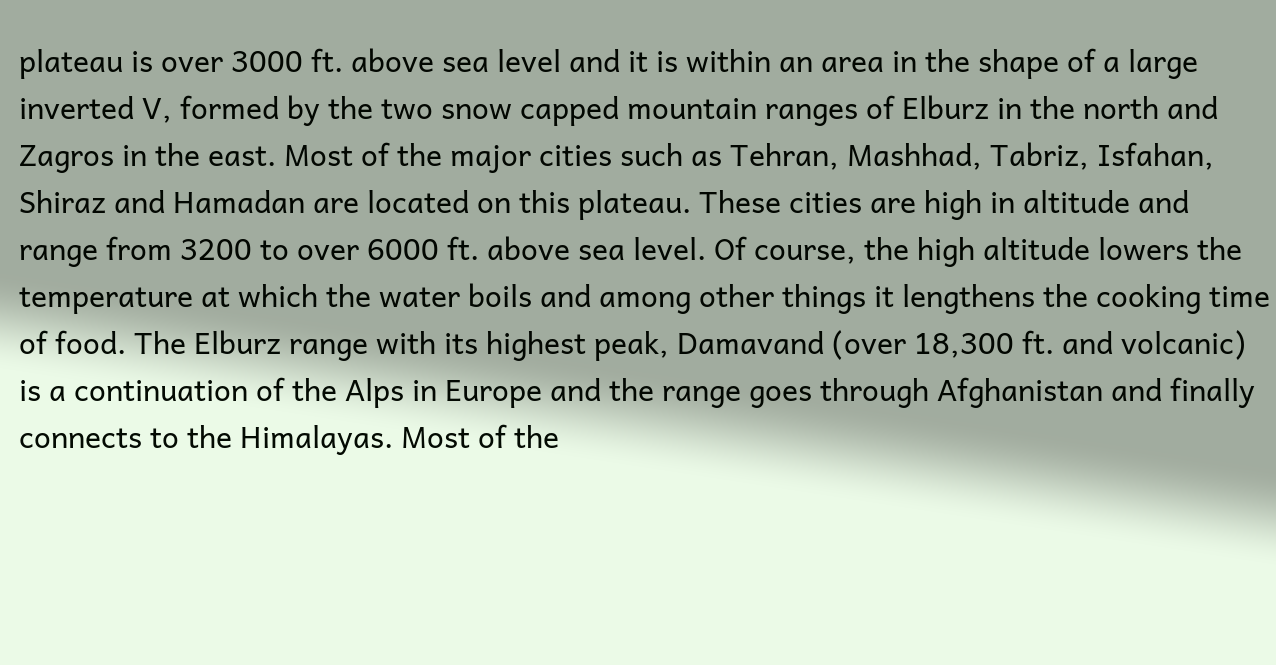plateau is over 3000 ft. above sea level and it is within an area in the shape of a large inverted V, formed by the two snow capped mountain ranges of Elburz in the north and Zagros in the east. Most of the major cities such as Tehran, Mashhad, Tabriz, Isfahan, Shiraz and Hamadan are located on this plateau. These cities are high in altitude and range from 3200 to over 6000 ft. above sea level. Of course, the high altitude lowers the temperature at which the water boils and among other things it lengthens the cooking time of food. The Elburz range with its highest peak, Damavand (over 18,300 ft. and volcanic) is a continuation of the Alps in Europe and the range goes through Afghanistan and finally connects to the Himalayas. Most of the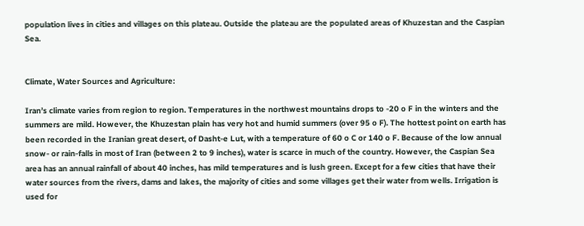population lives in cities and villages on this plateau. Outside the plateau are the populated areas of Khuzestan and the Caspian Sea.


Climate, Water Sources and Agriculture:

Iran’s climate varies from region to region. Temperatures in the northwest mountains drops to -20 o F in the winters and the summers are mild. However, the Khuzestan plain has very hot and humid summers (over 95 o F). The hottest point on earth has been recorded in the Iranian great desert, of Dasht-e Lut, with a temperature of 60 o C or 140 o F. Because of the low annual snow- or rain-falls in most of Iran (between 2 to 9 inches), water is scarce in much of the country. However, the Caspian Sea area has an annual rainfall of about 40 inches, has mild temperatures and is lush green. Except for a few cities that have their water sources from the rivers, dams and lakes, the majority of cities and some villages get their water from wells. Irrigation is used for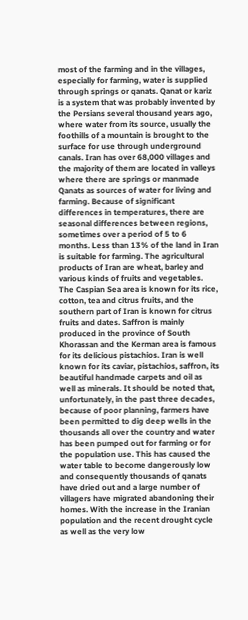most of the farming and in the villages, especially for farming, water is supplied through springs or qanats. Qanat or kariz is a system that was probably invented by the Persians several thousand years ago, where water from its source, usually the foothills of a mountain is brought to the surface for use through underground canals. Iran has over 68,000 villages and the majority of them are located in valleys where there are springs or manmade Qanats as sources of water for living and farming. Because of significant differences in temperatures, there are seasonal differences between regions, sometimes over a period of 5 to 6 months. Less than 13% of the land in Iran is suitable for farming. The agricultural products of Iran are wheat, barley and various kinds of fruits and vegetables. The Caspian Sea area is known for its rice, cotton, tea and citrus fruits, and the southern part of Iran is known for citrus fruits and dates. Saffron is mainly produced in the province of South Khorassan and the Kerman area is famous for its delicious pistachios. Iran is well known for its caviar, pistachios, saffron, its beautiful handmade carpets and oil as well as minerals. It should be noted that, unfortunately, in the past three decades, because of poor planning, farmers have been permitted to dig deep wells in the thousands all over the country and water has been pumped out for farming or for the population use. This has caused the water table to become dangerously low and consequently thousands of qanats have dried out and a large number of villagers have migrated abandoning their homes. With the increase in the Iranian population and the recent drought cycle as well as the very low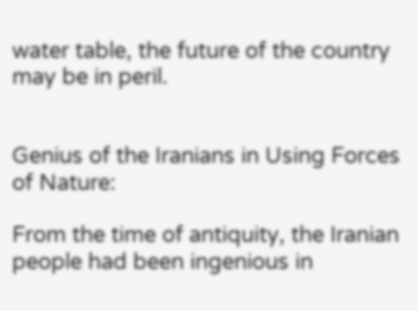water table, the future of the country may be in peril.


Genius of the Iranians in Using Forces of Nature:

From the time of antiquity, the Iranian people had been ingenious in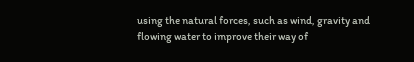using the natural forces, such as wind, gravity and flowing water to improve their way of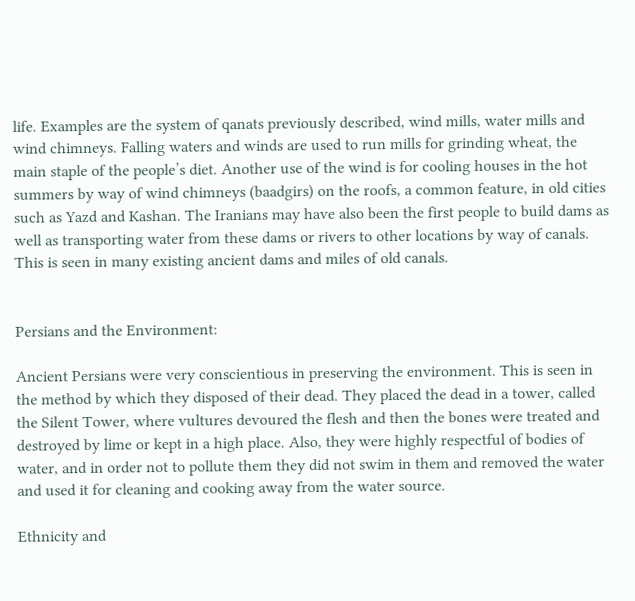life. Examples are the system of qanats previously described, wind mills, water mills and wind chimneys. Falling waters and winds are used to run mills for grinding wheat, the main staple of the people’s diet. Another use of the wind is for cooling houses in the hot summers by way of wind chimneys (baadgirs) on the roofs, a common feature, in old cities such as Yazd and Kashan. The Iranians may have also been the first people to build dams as well as transporting water from these dams or rivers to other locations by way of canals. This is seen in many existing ancient dams and miles of old canals.


Persians and the Environment:

Ancient Persians were very conscientious in preserving the environment. This is seen in the method by which they disposed of their dead. They placed the dead in a tower, called the Silent Tower, where vultures devoured the flesh and then the bones were treated and destroyed by lime or kept in a high place. Also, they were highly respectful of bodies of water, and in order not to pollute them they did not swim in them and removed the water and used it for cleaning and cooking away from the water source.

Ethnicity and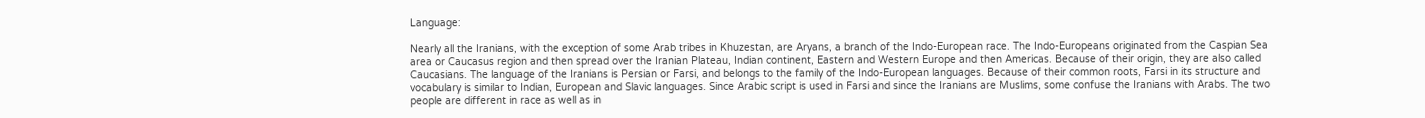Language:

Nearly all the Iranians, with the exception of some Arab tribes in Khuzestan, are Aryans, a branch of the Indo-European race. The Indo-Europeans originated from the Caspian Sea area or Caucasus region and then spread over the Iranian Plateau, Indian continent, Eastern and Western Europe and then Americas. Because of their origin, they are also called Caucasians. The language of the Iranians is Persian or Farsi, and belongs to the family of the Indo-European languages. Because of their common roots, Farsi in its structure and vocabulary is similar to Indian, European and Slavic languages. Since Arabic script is used in Farsi and since the Iranians are Muslims, some confuse the Iranians with Arabs. The two people are different in race as well as in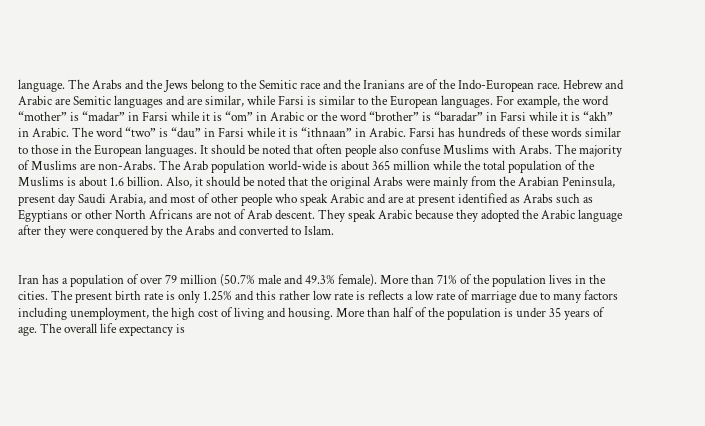language. The Arabs and the Jews belong to the Semitic race and the Iranians are of the Indo-European race. Hebrew and Arabic are Semitic languages and are similar, while Farsi is similar to the European languages. For example, the word “mother” is “madar” in Farsi while it is “om” in Arabic or the word “brother” is “baradar” in Farsi while it is “akh” in Arabic. The word “two” is “dau” in Farsi while it is “ithnaan” in Arabic. Farsi has hundreds of these words similar to those in the European languages. It should be noted that often people also confuse Muslims with Arabs. The majority of Muslims are non-Arabs. The Arab population world-wide is about 365 million while the total population of the Muslims is about 1.6 billion. Also, it should be noted that the original Arabs were mainly from the Arabian Peninsula, present day Saudi Arabia, and most of other people who speak Arabic and are at present identified as Arabs such as Egyptians or other North Africans are not of Arab descent. They speak Arabic because they adopted the Arabic language after they were conquered by the Arabs and converted to Islam.


Iran has a population of over 79 million (50.7% male and 49.3% female). More than 71% of the population lives in the cities. The present birth rate is only 1.25% and this rather low rate is reflects a low rate of marriage due to many factors including unemployment, the high cost of living and housing. More than half of the population is under 35 years of age. The overall life expectancy is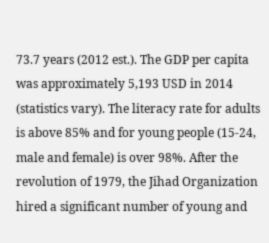73.7 years (2012 est.). The GDP per capita was approximately 5,193 USD in 2014 (statistics vary). The literacy rate for adults is above 85% and for young people (15-24, male and female) is over 98%. After the revolution of 1979, the Jihad Organization hired a significant number of young and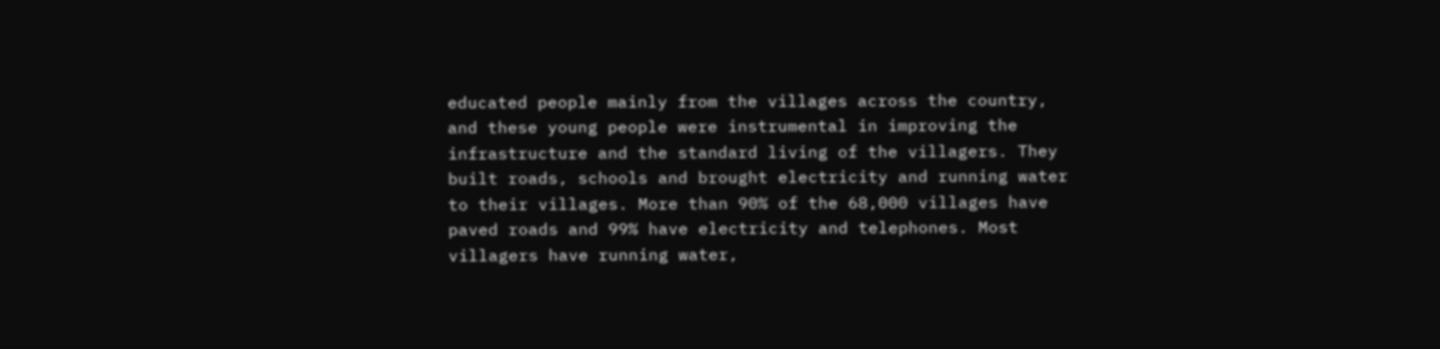educated people mainly from the villages across the country, and these young people were instrumental in improving the infrastructure and the standard living of the villagers. They built roads, schools and brought electricity and running water to their villages. More than 90% of the 68,000 villages have paved roads and 99% have electricity and telephones. Most villagers have running water,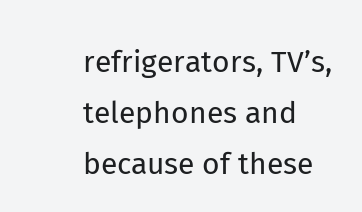refrigerators, TV’s, telephones and because of these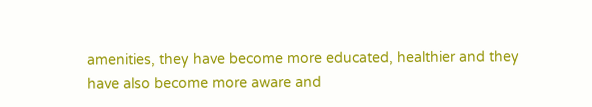amenities, they have become more educated, healthier and they have also become more aware and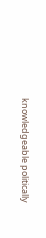knowledgeable politically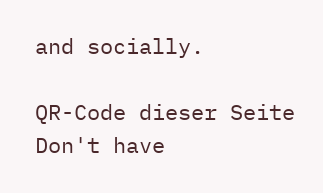and socially.

QR-Code dieser Seite
Don't have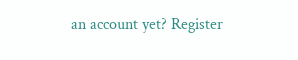an account yet? Register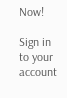Now!

Sign in to your account